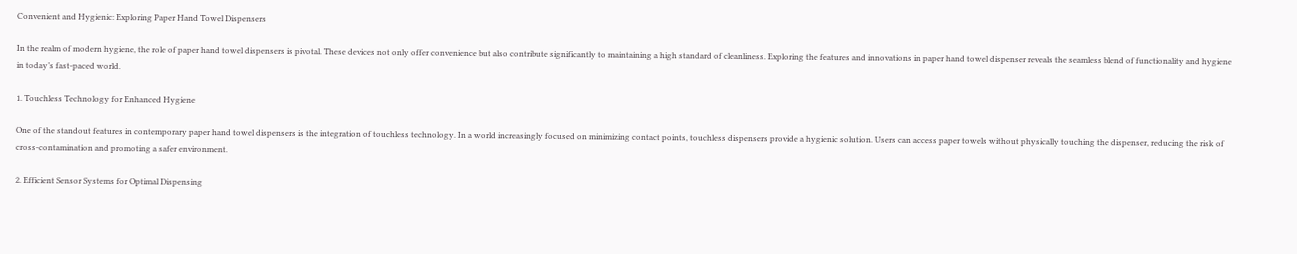Convenient and Hygienic: Exploring Paper Hand Towel Dispensers

In the realm of modern hygiene, the role of paper hand towel dispensers is pivotal. These devices not only offer convenience but also contribute significantly to maintaining a high standard of cleanliness. Exploring the features and innovations in paper hand towel dispenser reveals the seamless blend of functionality and hygiene in today’s fast-paced world.

1. Touchless Technology for Enhanced Hygiene

One of the standout features in contemporary paper hand towel dispensers is the integration of touchless technology. In a world increasingly focused on minimizing contact points, touchless dispensers provide a hygienic solution. Users can access paper towels without physically touching the dispenser, reducing the risk of cross-contamination and promoting a safer environment.

2. Efficient Sensor Systems for Optimal Dispensing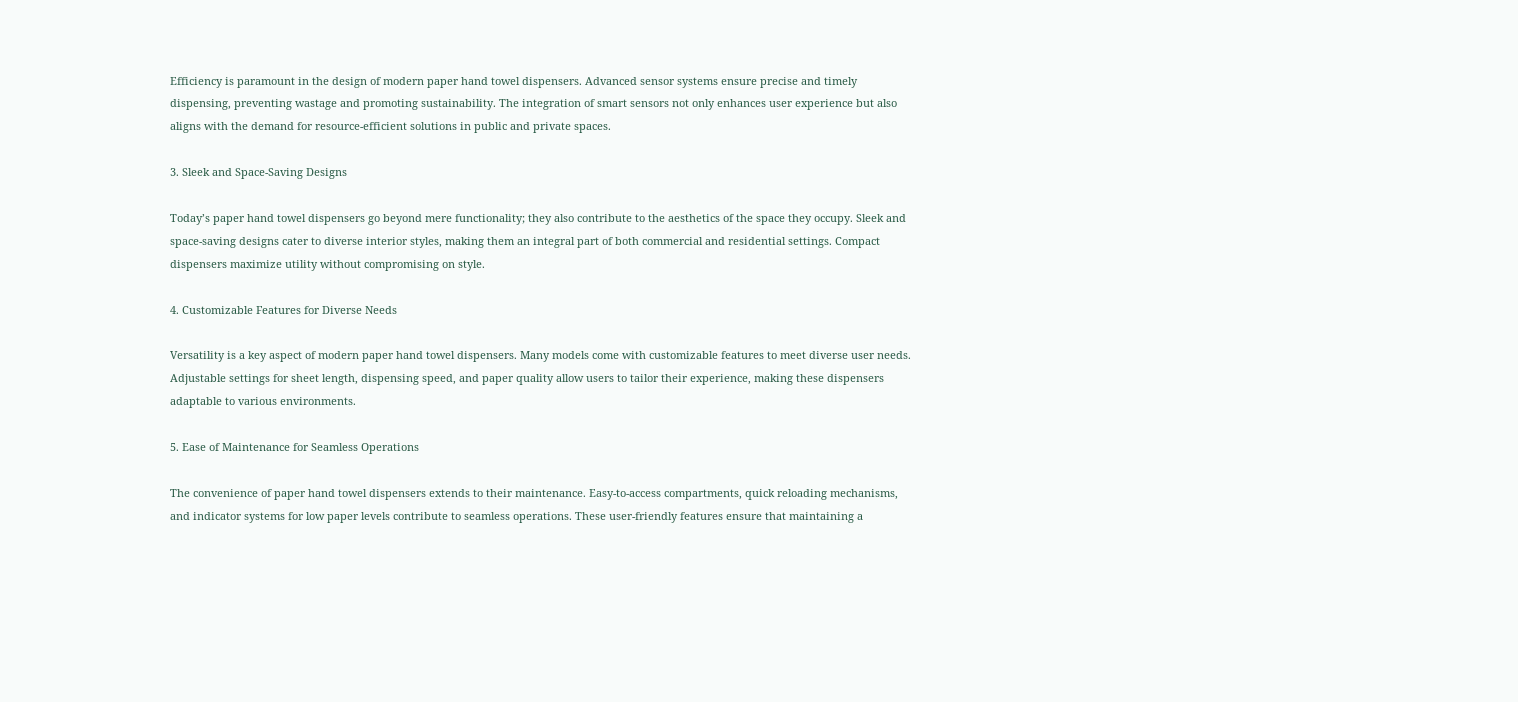Efficiency is paramount in the design of modern paper hand towel dispensers. Advanced sensor systems ensure precise and timely dispensing, preventing wastage and promoting sustainability. The integration of smart sensors not only enhances user experience but also aligns with the demand for resource-efficient solutions in public and private spaces.

3. Sleek and Space-Saving Designs

Today’s paper hand towel dispensers go beyond mere functionality; they also contribute to the aesthetics of the space they occupy. Sleek and space-saving designs cater to diverse interior styles, making them an integral part of both commercial and residential settings. Compact dispensers maximize utility without compromising on style.

4. Customizable Features for Diverse Needs

Versatility is a key aspect of modern paper hand towel dispensers. Many models come with customizable features to meet diverse user needs. Adjustable settings for sheet length, dispensing speed, and paper quality allow users to tailor their experience, making these dispensers adaptable to various environments.

5. Ease of Maintenance for Seamless Operations

The convenience of paper hand towel dispensers extends to their maintenance. Easy-to-access compartments, quick reloading mechanisms, and indicator systems for low paper levels contribute to seamless operations. These user-friendly features ensure that maintaining a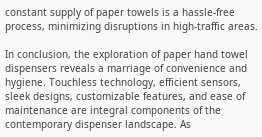constant supply of paper towels is a hassle-free process, minimizing disruptions in high-traffic areas.

In conclusion, the exploration of paper hand towel dispensers reveals a marriage of convenience and hygiene. Touchless technology, efficient sensors, sleek designs, customizable features, and ease of maintenance are integral components of the contemporary dispenser landscape. As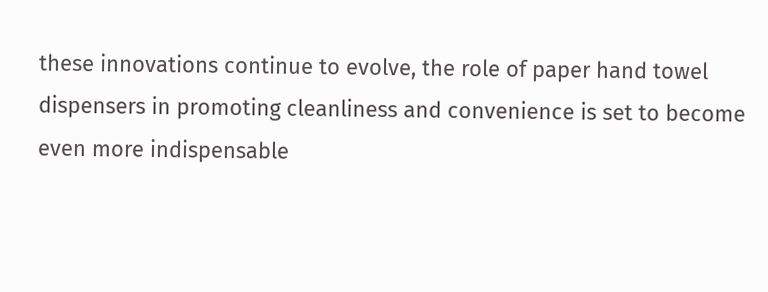these innovations continue to evolve, the role of paper hand towel dispensers in promoting cleanliness and convenience is set to become even more indispensable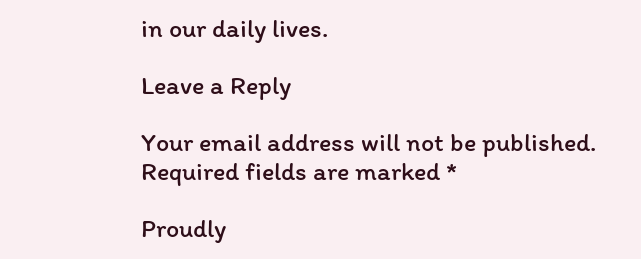in our daily lives.

Leave a Reply

Your email address will not be published. Required fields are marked *

Proudly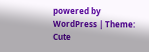powered by WordPress | Theme: Cute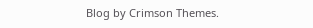Blog by Crimson Themes.